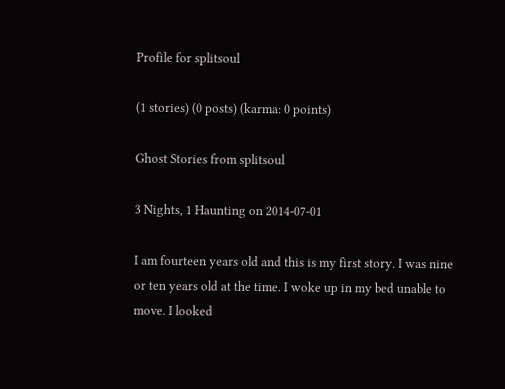Profile for splitsoul

(1 stories) (0 posts) (karma: 0 points)

Ghost Stories from splitsoul

3 Nights, 1 Haunting on 2014-07-01

I am fourteen years old and this is my first story. I was nine or ten years old at the time. I woke up in my bed unable to move. I looked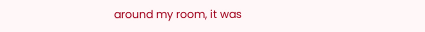around my room, it was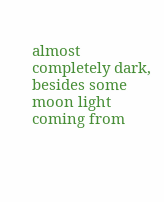almost completely dark, besides some moon light coming from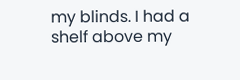my blinds. I had a shelf above my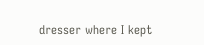dresser where I kept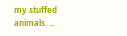my stuffed animals. ...